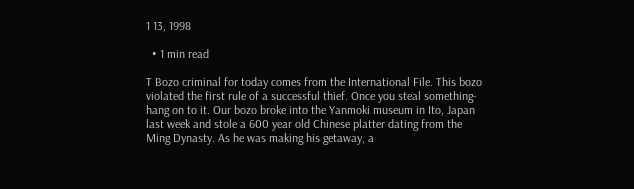1 13, 1998

  • 1 min read

T Bozo criminal for today comes from the International File. This bozo violated the first rule of a successful thief. Once you steal something-hang on to it. Our bozo broke into the Yanmoki museum in Ito, Japan last week and stole a 600 year old Chinese platter dating from the Ming Dynasty. As he was making his getaway, a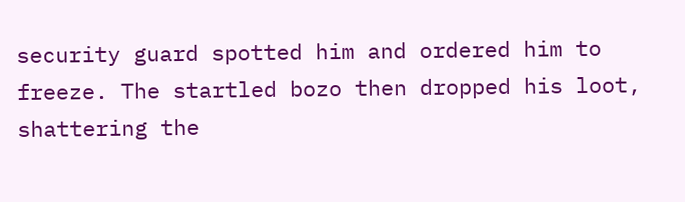security guard spotted him and ordered him to freeze. The startled bozo then dropped his loot, shattering the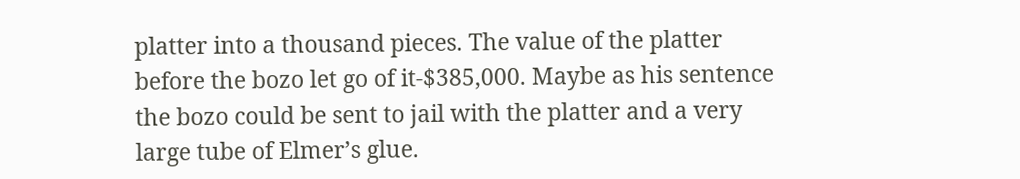platter into a thousand pieces. The value of the platter before the bozo let go of it-$385,000. Maybe as his sentence the bozo could be sent to jail with the platter and a very large tube of Elmer’s glue.